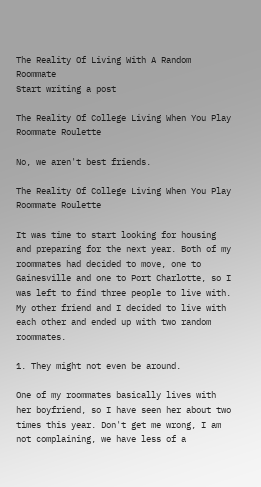The Reality Of Living With A Random Roommate
Start writing a post

The Reality Of College Living When You Play Roommate Roulette

No, we aren't best friends.

The Reality Of College Living When You Play Roommate Roulette

It was time to start looking for housing and preparing for the next year. Both of my roommates had decided to move, one to Gainesville and one to Port Charlotte, so I was left to find three people to live with. My other friend and I decided to live with each other and ended up with two random roommates.

1. They might not even be around.

One of my roommates basically lives with her boyfriend, so I have seen her about two times this year. Don't get me wrong, I am not complaining, we have less of a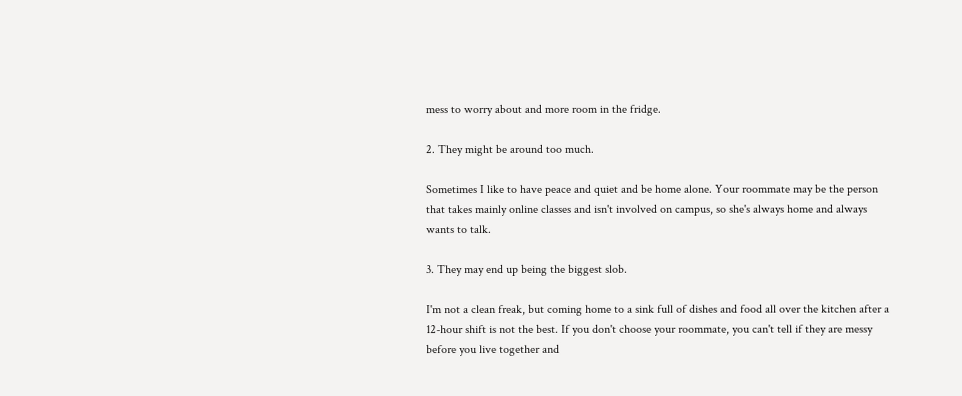mess to worry about and more room in the fridge.

2. They might be around too much.

Sometimes I like to have peace and quiet and be home alone. Your roommate may be the person that takes mainly online classes and isn't involved on campus, so she's always home and always wants to talk.

3. They may end up being the biggest slob.

I'm not a clean freak, but coming home to a sink full of dishes and food all over the kitchen after a 12-hour shift is not the best. If you don't choose your roommate, you can't tell if they are messy before you live together and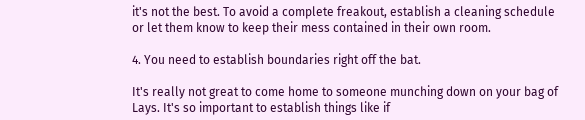it's not the best. To avoid a complete freakout, establish a cleaning schedule or let them know to keep their mess contained in their own room.

4. You need to establish boundaries right off the bat.

It's really not great to come home to someone munching down on your bag of Lays. It's so important to establish things like if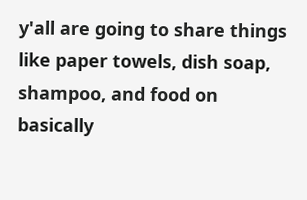y'all are going to share things like paper towels, dish soap, shampoo, and food on basically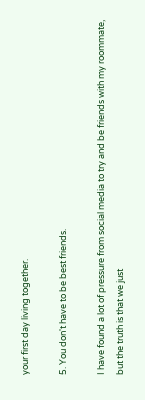your first day living together.

5. You don't have to be best friends.

I have found a lot of pressure from social media to try and be friends with my roommate, but the truth is that we just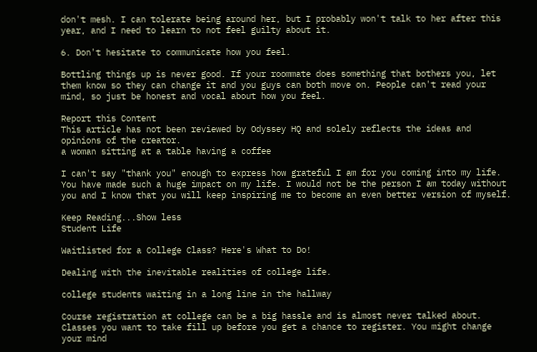don't mesh. I can tolerate being around her, but I probably won't talk to her after this year, and I need to learn to not feel guilty about it.

6. Don't hesitate to communicate how you feel.

Bottling things up is never good. If your roommate does something that bothers you, let them know so they can change it and you guys can both move on. People can't read your mind, so just be honest and vocal about how you feel.

Report this Content
This article has not been reviewed by Odyssey HQ and solely reflects the ideas and opinions of the creator.
a woman sitting at a table having a coffee

I can't say "thank you" enough to express how grateful I am for you coming into my life. You have made such a huge impact on my life. I would not be the person I am today without you and I know that you will keep inspiring me to become an even better version of myself.

Keep Reading...Show less
Student Life

Waitlisted for a College Class? Here's What to Do!

Dealing with the inevitable realities of college life.

college students waiting in a long line in the hallway

Course registration at college can be a big hassle and is almost never talked about. Classes you want to take fill up before you get a chance to register. You might change your mind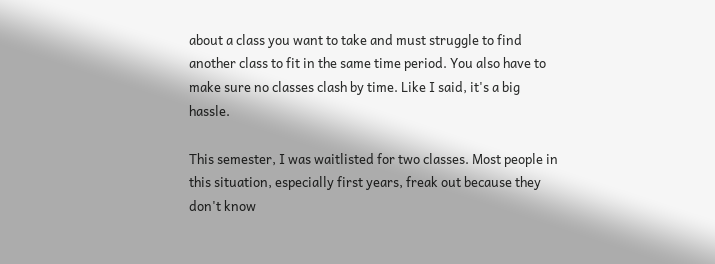about a class you want to take and must struggle to find another class to fit in the same time period. You also have to make sure no classes clash by time. Like I said, it's a big hassle.

This semester, I was waitlisted for two classes. Most people in this situation, especially first years, freak out because they don't know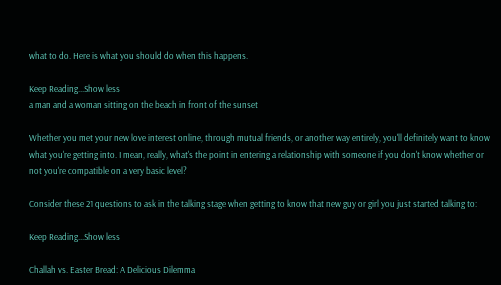what to do. Here is what you should do when this happens.

Keep Reading...Show less
a man and a woman sitting on the beach in front of the sunset

Whether you met your new love interest online, through mutual friends, or another way entirely, you'll definitely want to know what you're getting into. I mean, really, what's the point in entering a relationship with someone if you don't know whether or not you're compatible on a very basic level?

Consider these 21 questions to ask in the talking stage when getting to know that new guy or girl you just started talking to:

Keep Reading...Show less

Challah vs. Easter Bread: A Delicious Dilemma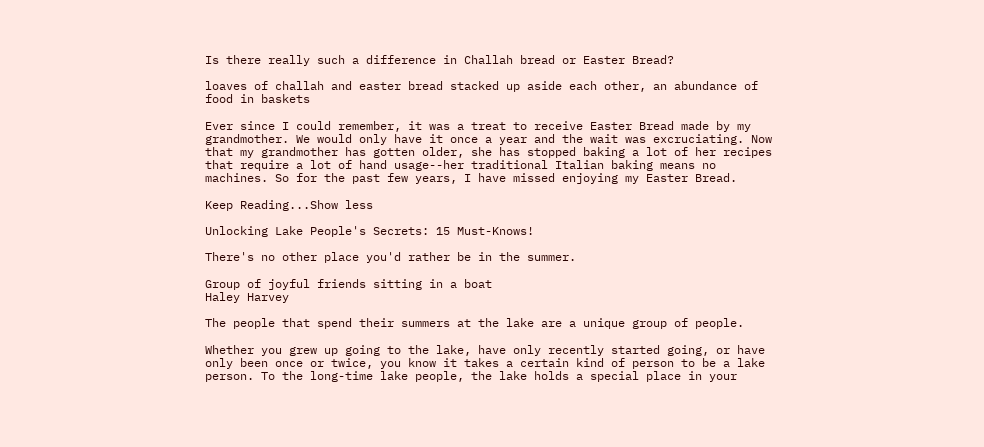Is there really such a difference in Challah bread or Easter Bread?

loaves of challah and easter bread stacked up aside each other, an abundance of food in baskets

Ever since I could remember, it was a treat to receive Easter Bread made by my grandmother. We would only have it once a year and the wait was excruciating. Now that my grandmother has gotten older, she has stopped baking a lot of her recipes that require a lot of hand usage--her traditional Italian baking means no machines. So for the past few years, I have missed enjoying my Easter Bread.

Keep Reading...Show less

Unlocking Lake People's Secrets: 15 Must-Knows!

There's no other place you'd rather be in the summer.

Group of joyful friends sitting in a boat
Haley Harvey

The people that spend their summers at the lake are a unique group of people.

Whether you grew up going to the lake, have only recently started going, or have only been once or twice, you know it takes a certain kind of person to be a lake person. To the long-time lake people, the lake holds a special place in your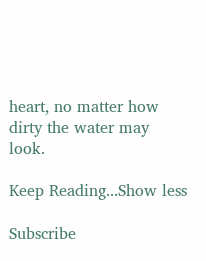heart, no matter how dirty the water may look.

Keep Reading...Show less

Subscribe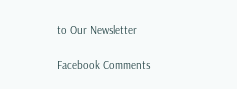to Our Newsletter

Facebook Comments